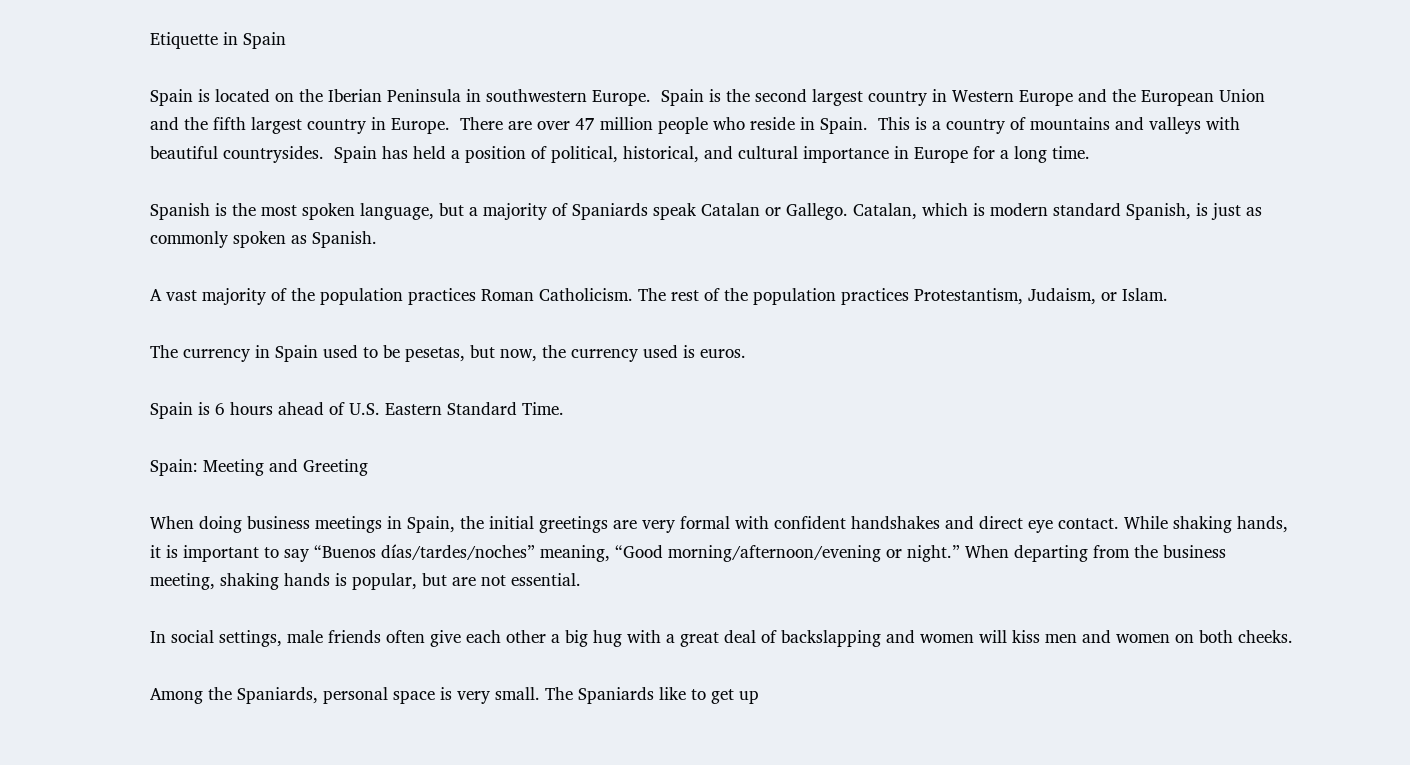Etiquette in Spain

Spain is located on the Iberian Peninsula in southwestern Europe.  Spain is the second largest country in Western Europe and the European Union and the fifth largest country in Europe.  There are over 47 million people who reside in Spain.  This is a country of mountains and valleys with beautiful countrysides.  Spain has held a position of political, historical, and cultural importance in Europe for a long time.

Spanish is the most spoken language, but a majority of Spaniards speak Catalan or Gallego. Catalan, which is modern standard Spanish, is just as commonly spoken as Spanish.

A vast majority of the population practices Roman Catholicism. The rest of the population practices Protestantism, Judaism, or Islam.

The currency in Spain used to be pesetas, but now, the currency used is euros.

Spain is 6 hours ahead of U.S. Eastern Standard Time.

Spain: Meeting and Greeting

When doing business meetings in Spain, the initial greetings are very formal with confident handshakes and direct eye contact. While shaking hands, it is important to say “Buenos días/tardes/noches” meaning, “Good morning/afternoon/evening or night.” When departing from the business meeting, shaking hands is popular, but are not essential.

In social settings, male friends often give each other a big hug with a great deal of backslapping and women will kiss men and women on both cheeks.

Among the Spaniards, personal space is very small. The Spaniards like to get up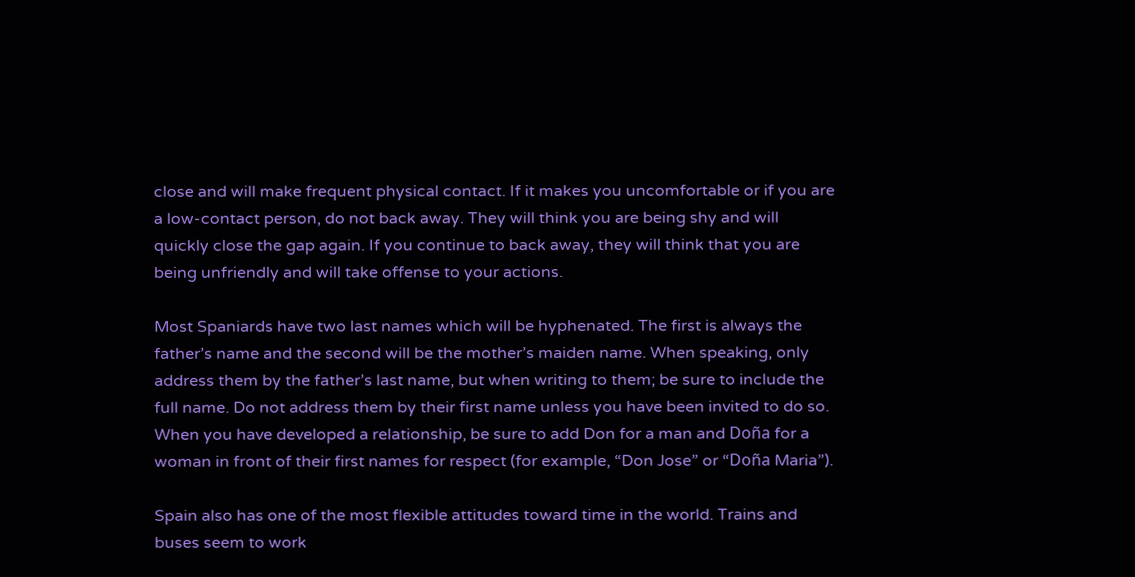close and will make frequent physical contact. If it makes you uncomfortable or if you are a low-contact person, do not back away. They will think you are being shy and will quickly close the gap again. If you continue to back away, they will think that you are being unfriendly and will take offense to your actions.

Most Spaniards have two last names which will be hyphenated. The first is always the father’s name and the second will be the mother’s maiden name. When speaking, only address them by the father’s last name, but when writing to them; be sure to include the full name. Do not address them by their first name unless you have been invited to do so. When you have developed a relationship, be sure to add Don for a man and Doña for a woman in front of their first names for respect (for example, “Don Jose” or “Doña Maria”).

Spain also has one of the most flexible attitudes toward time in the world. Trains and buses seem to work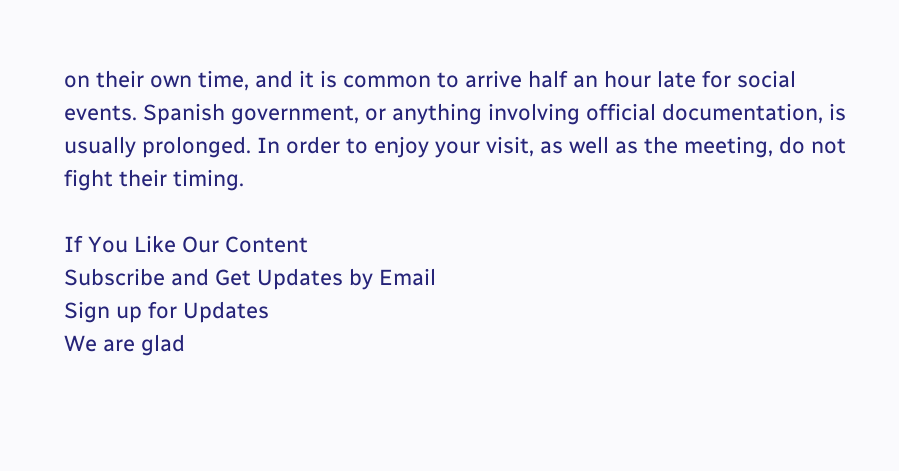on their own time, and it is common to arrive half an hour late for social events. Spanish government, or anything involving official documentation, is usually prolonged. In order to enjoy your visit, as well as the meeting, do not fight their timing.

If You Like Our Content
Subscribe and Get Updates by Email
Sign up for Updates
We are glad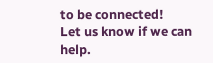to be connected!
Let us know if we can help.